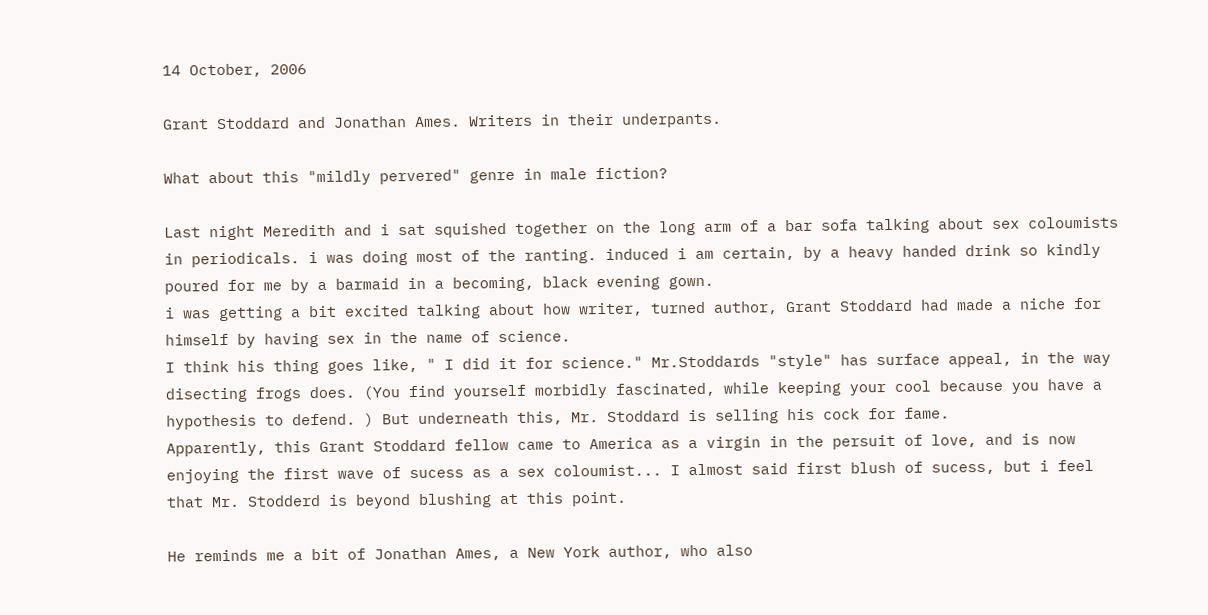14 October, 2006

Grant Stoddard and Jonathan Ames. Writers in their underpants.

What about this "mildly pervered" genre in male fiction?

Last night Meredith and i sat squished together on the long arm of a bar sofa talking about sex coloumists in periodicals. i was doing most of the ranting. induced i am certain, by a heavy handed drink so kindly poured for me by a barmaid in a becoming, black evening gown.
i was getting a bit excited talking about how writer, turned author, Grant Stoddard had made a niche for himself by having sex in the name of science.
I think his thing goes like, " I did it for science." Mr.Stoddards "style" has surface appeal, in the way disecting frogs does. (You find yourself morbidly fascinated, while keeping your cool because you have a hypothesis to defend. ) But underneath this, Mr. Stoddard is selling his cock for fame.
Apparently, this Grant Stoddard fellow came to America as a virgin in the persuit of love, and is now enjoying the first wave of sucess as a sex coloumist... I almost said first blush of sucess, but i feel that Mr. Stodderd is beyond blushing at this point.

He reminds me a bit of Jonathan Ames, a New York author, who also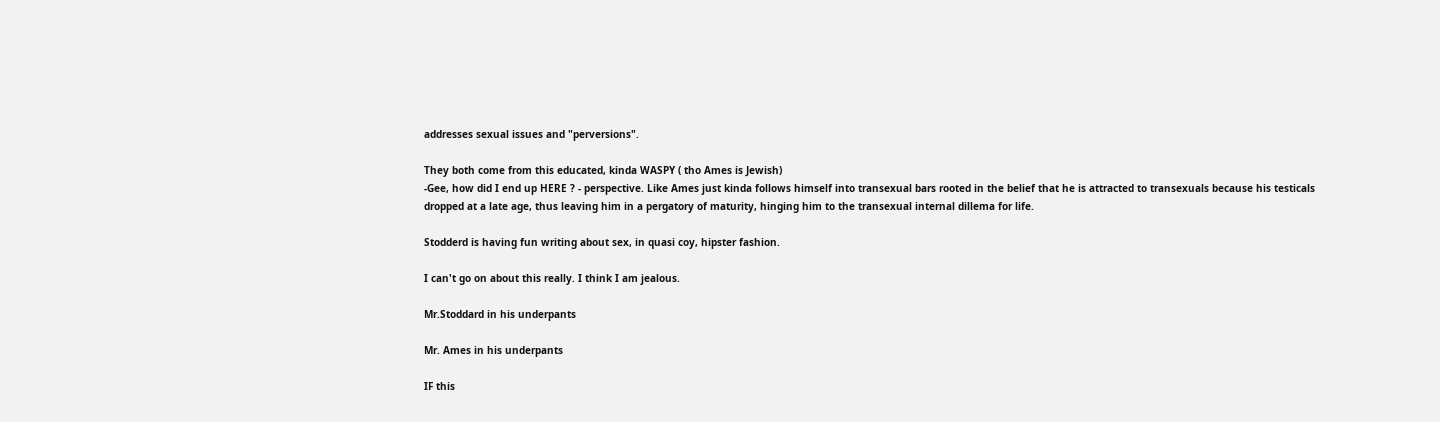addresses sexual issues and "perversions".

They both come from this educated, kinda WASPY ( tho Ames is Jewish)
-Gee, how did I end up HERE ? - perspective. Like Ames just kinda follows himself into transexual bars rooted in the belief that he is attracted to transexuals because his testicals dropped at a late age, thus leaving him in a pergatory of maturity, hinging him to the transexual internal dillema for life.

Stodderd is having fun writing about sex, in quasi coy, hipster fashion.

I can't go on about this really. I think I am jealous.

Mr.Stoddard in his underpants

Mr. Ames in his underpants

IF this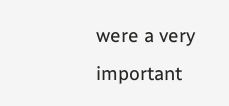were a very important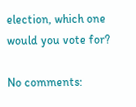election, which one would you vote for?

No comments: